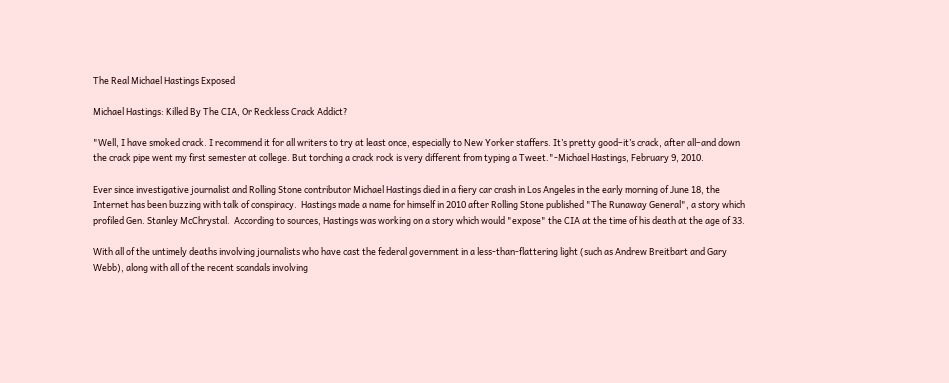The Real Michael Hastings Exposed

Michael Hastings: Killed By The CIA, Or Reckless Crack Addict?

"Well, I have smoked crack. I recommend it for all writers to try at least once, especially to New Yorker staffers. It’s pretty good–it’s crack, after all–and down the crack pipe went my first semester at college. But torching a crack rock is very different from typing a Tweet."-Michael Hastings, February 9, 2010.

Ever since investigative journalist and Rolling Stone contributor Michael Hastings died in a fiery car crash in Los Angeles in the early morning of June 18, the Internet has been buzzing with talk of conspiracy.  Hastings made a name for himself in 2010 after Rolling Stone published "The Runaway General", a story which profiled Gen. Stanley McChrystal.  According to sources, Hastings was working on a story which would "expose" the CIA at the time of his death at the age of 33.

With all of the untimely deaths involving journalists who have cast the federal government in a less-than-flattering light (such as Andrew Breitbart and Gary Webb), along with all of the recent scandals involving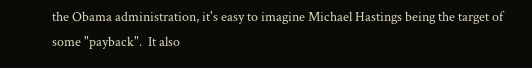the Obama administration, it's easy to imagine Michael Hastings being the target of some "payback".  It also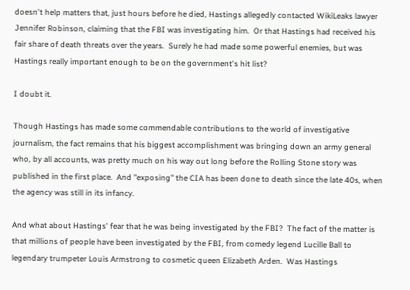doesn't help matters that, just hours before he died, Hastings allegedly contacted WikiLeaks lawyer Jennifer Robinson, claiming that the FBI was investigating him.  Or that Hastings had received his fair share of death threats over the years.  Surely he had made some powerful enemies, but was Hastings really important enough to be on the government's hit list?

I doubt it.

Though Hastings has made some commendable contributions to the world of investigative journalism, the fact remains that his biggest accomplishment was bringing down an army general who, by all accounts, was pretty much on his way out long before the Rolling Stone story was published in the first place.  And "exposing" the CIA has been done to death since the late 40s, when the agency was still in its infancy.

And what about Hastings' fear that he was being investigated by the FBI?  The fact of the matter is that millions of people have been investigated by the FBI, from comedy legend Lucille Ball to legendary trumpeter Louis Armstrong to cosmetic queen Elizabeth Arden.  Was Hastings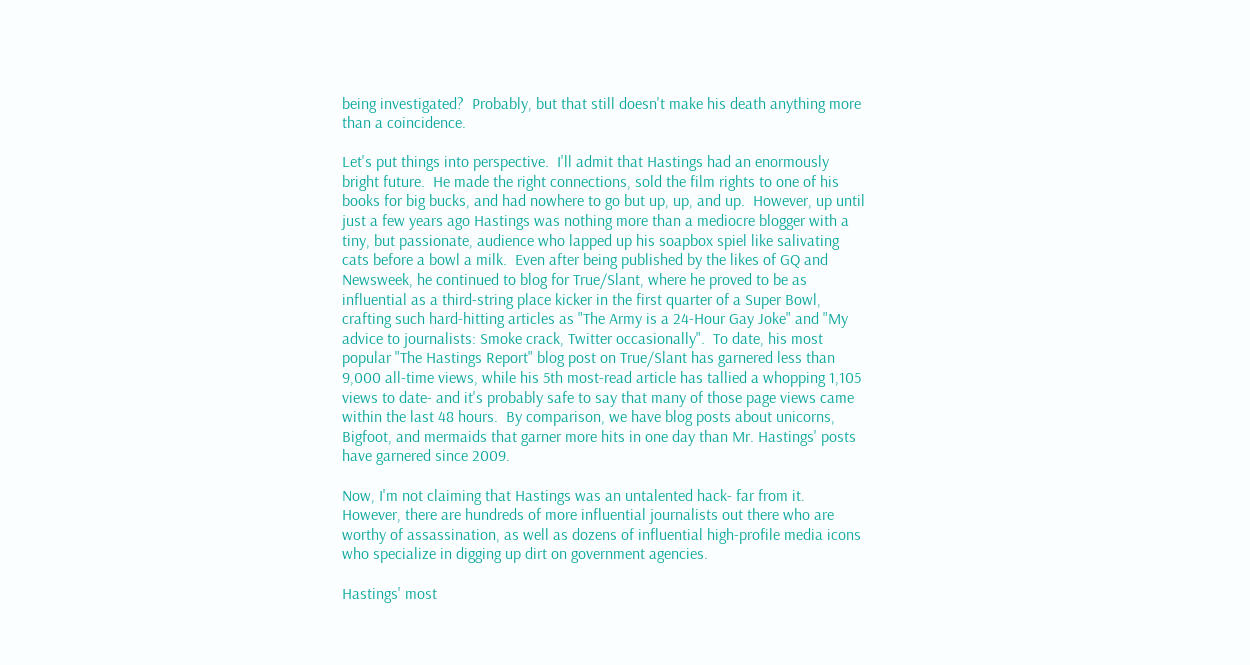being investigated?  Probably, but that still doesn't make his death anything more than a coincidence.

Let's put things into perspective.  I'll admit that Hastings had an enormously bright future.  He made the right connections, sold the film rights to one of his books for big bucks, and had nowhere to go but up, up, and up.  However, up until just a few years ago Hastings was nothing more than a mediocre blogger with a tiny, but passionate, audience who lapped up his soapbox spiel like salivating cats before a bowl a milk.  Even after being published by the likes of GQ and Newsweek, he continued to blog for True/Slant, where he proved to be as influential as a third-string place kicker in the first quarter of a Super Bowl, crafting such hard-hitting articles as "The Army is a 24-Hour Gay Joke" and "My advice to journalists: Smoke crack, Twitter occasionally".  To date, his most popular "The Hastings Report" blog post on True/Slant has garnered less than 9,000 all-time views, while his 5th most-read article has tallied a whopping 1,105 views to date- and it's probably safe to say that many of those page views came within the last 48 hours.  By comparison, we have blog posts about unicorns, Bigfoot, and mermaids that garner more hits in one day than Mr. Hastings' posts have garnered since 2009.

Now, I'm not claiming that Hastings was an untalented hack- far from it.  However, there are hundreds of more influential journalists out there who are worthy of assassination, as well as dozens of influential high-profile media icons who specialize in digging up dirt on government agencies.

Hastings' most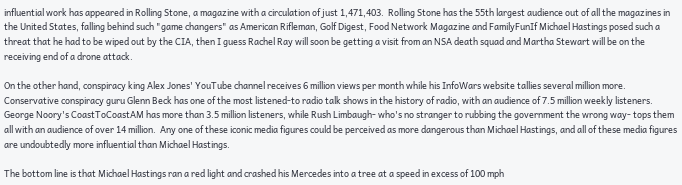influential work has appeared in Rolling Stone, a magazine with a circulation of just 1,471,403.  Rolling Stone has the 55th largest audience out of all the magazines in the United States, falling behind such "game changers" as American Rifleman, Golf Digest, Food Network Magazine and FamilyFunIf Michael Hastings posed such a threat that he had to be wiped out by the CIA, then I guess Rachel Ray will soon be getting a visit from an NSA death squad and Martha Stewart will be on the receiving end of a drone attack.

On the other hand, conspiracy king Alex Jones' YouTube channel receives 6 million views per month while his InfoWars website tallies several million more.  Conservative conspiracy guru Glenn Beck has one of the most listened-to radio talk shows in the history of radio, with an audience of 7.5 million weekly listeners.  George Noory's CoastToCoastAM has more than 3.5 million listeners, while Rush Limbaugh- who's no stranger to rubbing the government the wrong way- tops them all with an audience of over 14 million.  Any one of these iconic media figures could be perceived as more dangerous than Michael Hastings, and all of these media figures are undoubtedly more influential than Michael Hastings.

The bottom line is that Michael Hastings ran a red light and crashed his Mercedes into a tree at a speed in excess of 100 mph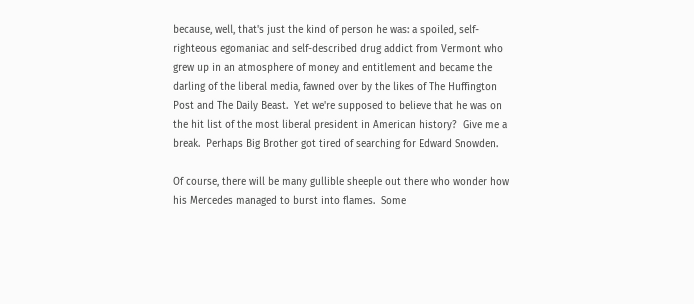because, well, that's just the kind of person he was: a spoiled, self-righteous egomaniac and self-described drug addict from Vermont who grew up in an atmosphere of money and entitlement and became the darling of the liberal media, fawned over by the likes of The Huffington Post and The Daily Beast.  Yet we're supposed to believe that he was on the hit list of the most liberal president in American history?  Give me a break.  Perhaps Big Brother got tired of searching for Edward Snowden.

Of course, there will be many gullible sheeple out there who wonder how his Mercedes managed to burst into flames.  Some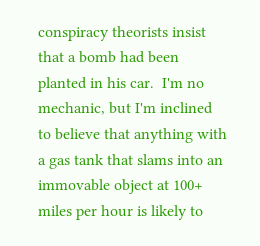conspiracy theorists insist that a bomb had been planted in his car.  I'm no mechanic, but I'm inclined to believe that anything with a gas tank that slams into an immovable object at 100+ miles per hour is likely to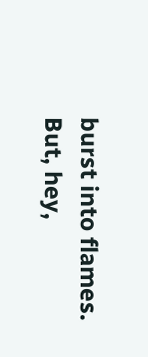burst into flames.  But, hey,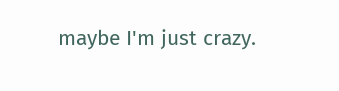maybe I'm just crazy.